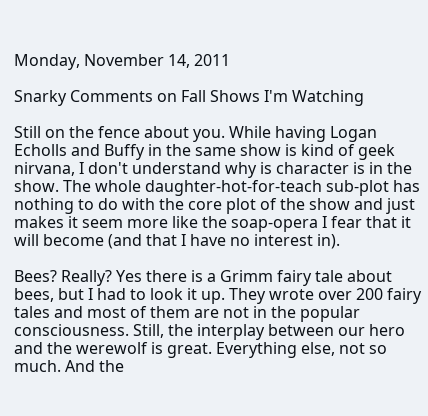Monday, November 14, 2011

Snarky Comments on Fall Shows I'm Watching

Still on the fence about you. While having Logan Echolls and Buffy in the same show is kind of geek nirvana, I don't understand why is character is in the show. The whole daughter-hot-for-teach sub-plot has nothing to do with the core plot of the show and just makes it seem more like the soap-opera I fear that it will become (and that I have no interest in).

Bees? Really? Yes there is a Grimm fairy tale about bees, but I had to look it up. They wrote over 200 fairy tales and most of them are not in the popular consciousness. Still, the interplay between our hero and the werewolf is great. Everything else, not so much. And the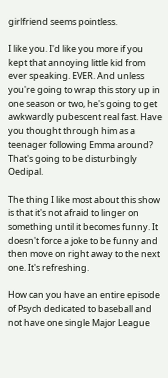girlfriend seems pointless.

I like you. I'd like you more if you kept that annoying little kid from ever speaking. EVER. And unless you're going to wrap this story up in one season or two, he's going to get awkwardly pubescent real fast. Have you thought through him as a teenager following Emma around? That's going to be disturbingly Oedipal.

The thing I like most about this show is that it's not afraid to linger on something until it becomes funny. It doesn't force a joke to be funny and then move on right away to the next one. It's refreshing.

How can you have an entire episode of Psych dedicated to baseball and not have one single Major League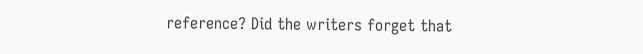reference? Did the writers forget that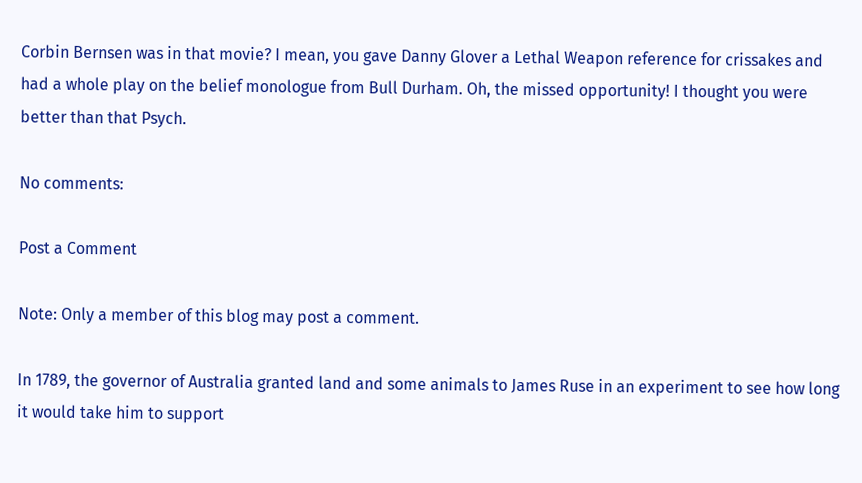Corbin Bernsen was in that movie? I mean, you gave Danny Glover a Lethal Weapon reference for crissakes and had a whole play on the belief monologue from Bull Durham. Oh, the missed opportunity! I thought you were better than that Psych.

No comments:

Post a Comment

Note: Only a member of this blog may post a comment.

In 1789, the governor of Australia granted land and some animals to James Ruse in an experiment to see how long it would take him to support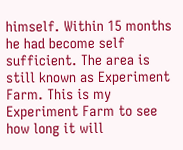himself. Within 15 months he had become self sufficient. The area is still known as Experiment Farm. This is my Experiment Farm to see how long it will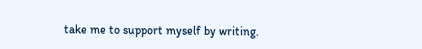take me to support myself by writing.